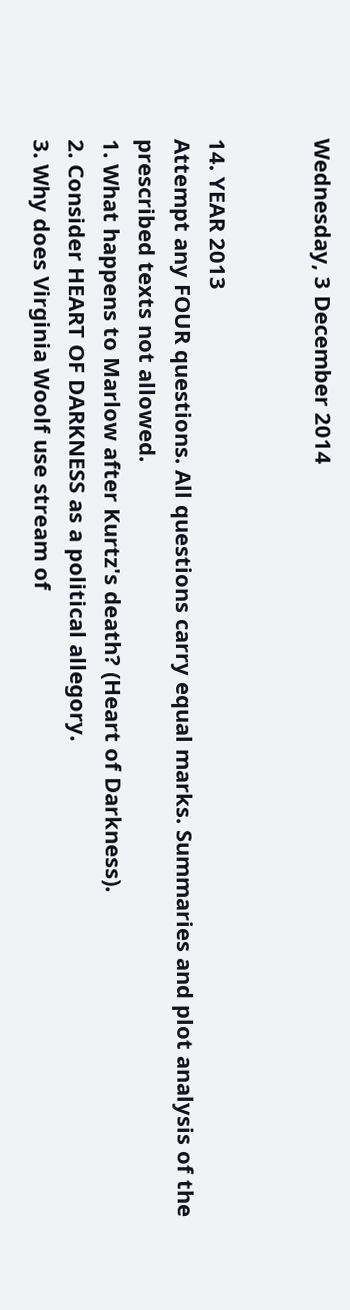Wednesday, 3 December 2014


14. YEAR 2013
Attempt any FOUR questions. All questions carry equal marks. Summaries and plot analysis of the prescribed texts not allowed.
1. What happens to Marlow after Kurtz's death? (Heart of Darkness).
2. Consider HEART OF DARKNESS as a political allegory.
3. Why does Virginia Woolf use stream of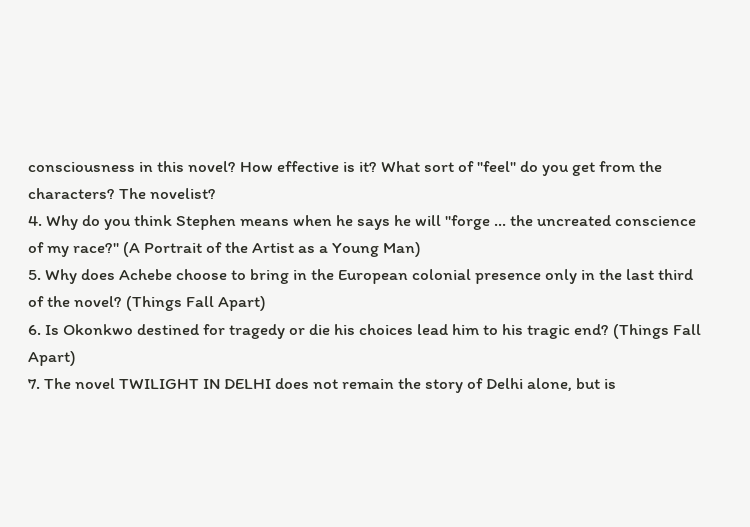consciousness in this novel? How effective is it? What sort of "feel" do you get from the characters? The novelist?
4. Why do you think Stephen means when he says he will "forge ... the uncreated conscience of my race?" (A Portrait of the Artist as a Young Man)
5. Why does Achebe choose to bring in the European colonial presence only in the last third of the novel? (Things Fall Apart)
6. Is Okonkwo destined for tragedy or die his choices lead him to his tragic end? (Things Fall Apart)
7. The novel TWILIGHT IN DELHI does not remain the story of Delhi alone, but is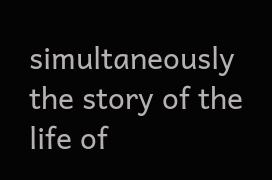simultaneously the story of the life of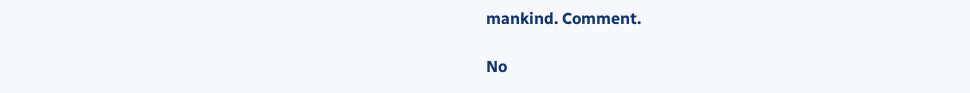mankind. Comment.

No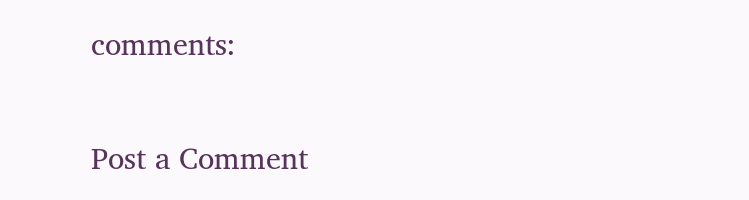comments:

Post a Comment